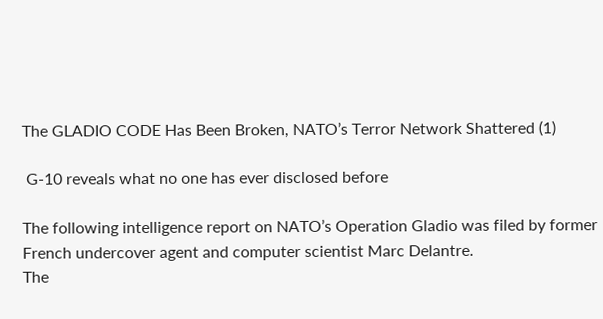The GLADIO CODE Has Been Broken, NATO’s Terror Network Shattered (1)

 G-10 reveals what no one has ever disclosed before

The following intelligence report on NATO’s Operation Gladio was filed by former French undercover agent and computer scientist Marc Delantre.
The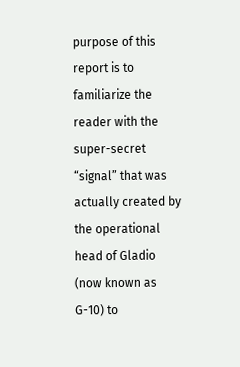purpose of this report is to familiarize the reader with the super-secret “signal” that was actually created by the operational head of Gladio (now known as G-10) to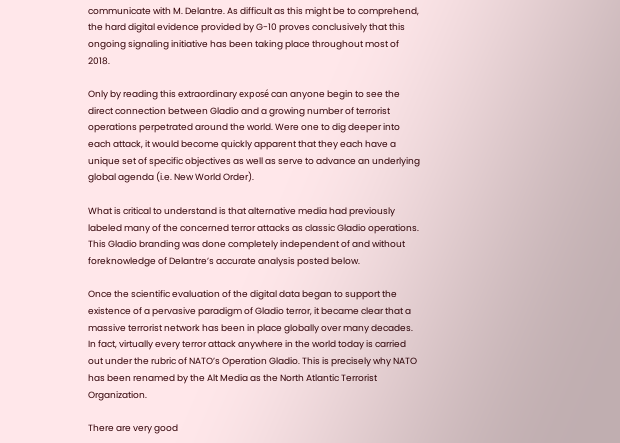communicate with M. Delantre. As difficult as this might be to comprehend, the hard digital evidence provided by G-10 proves conclusively that this ongoing signaling initiative has been taking place throughout most of 2018.

Only by reading this extraordinary exposé can anyone begin to see the direct connection between Gladio and a growing number of terrorist operations perpetrated around the world. Were one to dig deeper into each attack, it would become quickly apparent that they each have a unique set of specific objectives as well as serve to advance an underlying global agenda (i.e. New World Order).

What is critical to understand is that alternative media had previously labeled many of the concerned terror attacks as classic Gladio operations. This Gladio branding was done completely independent of and without foreknowledge of Delantre’s accurate analysis posted below.

Once the scientific evaluation of the digital data began to support the existence of a pervasive paradigm of Gladio terror, it became clear that a massive terrorist network has been in place globally over many decades. In fact, virtually every terror attack anywhere in the world today is carried out under the rubric of NATO’s Operation Gladio. This is precisely why NATO has been renamed by the Alt Media as the North Atlantic Terrorist Organization.

There are very good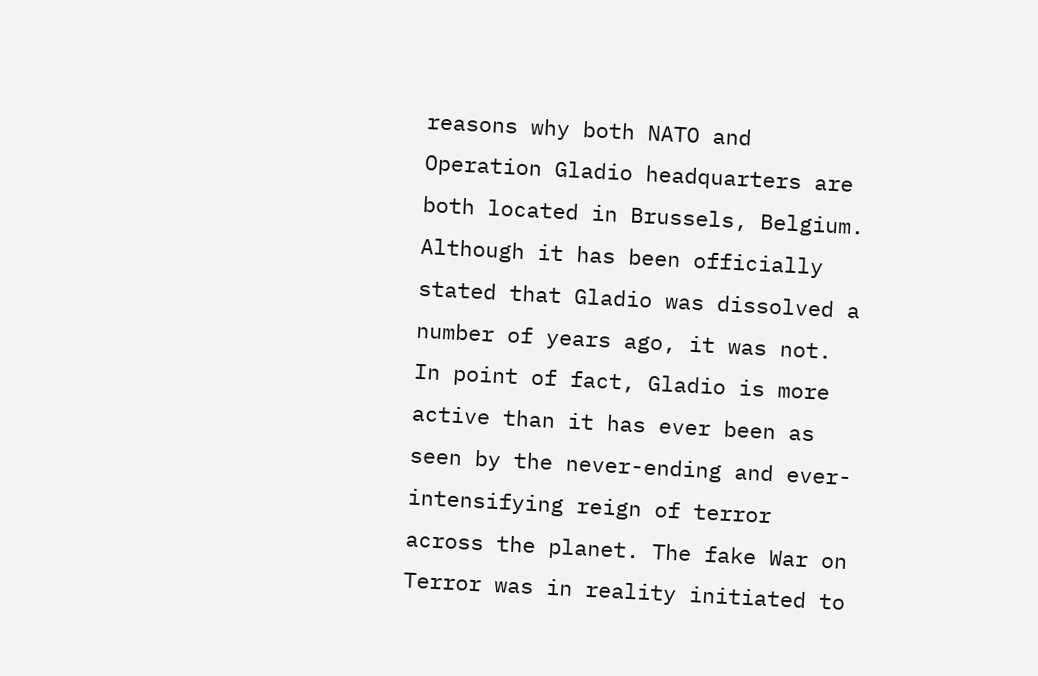reasons why both NATO and Operation Gladio headquarters are both located in Brussels, Belgium. Although it has been officially stated that Gladio was dissolved a number of years ago, it was not. In point of fact, Gladio is more active than it has ever been as seen by the never-ending and ever-intensifying reign of terror across the planet. The fake War on Terror was in reality initiated to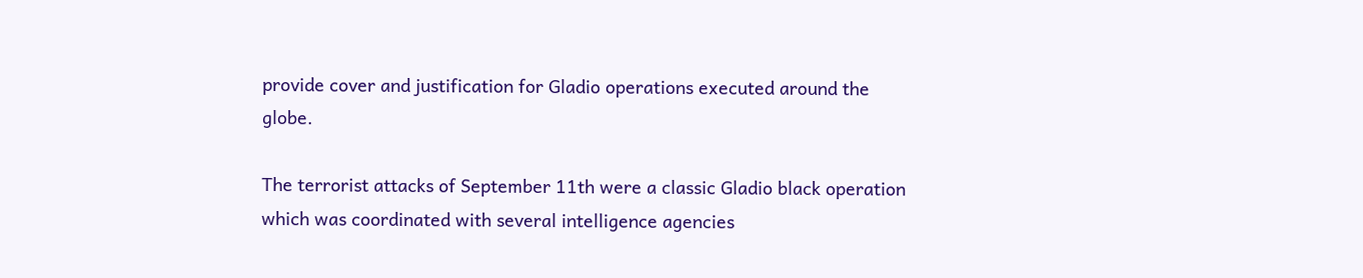provide cover and justification for Gladio operations executed around the globe.

The terrorist attacks of September 11th were a classic Gladio black operation which was coordinated with several intelligence agencies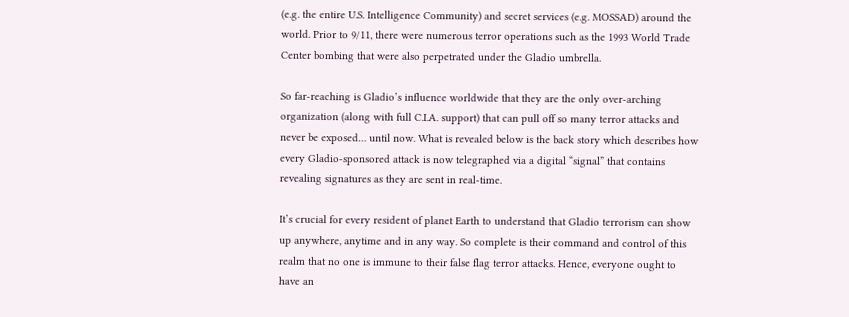(e.g. the entire U.S. Intelligence Community) and secret services (e.g. MOSSAD) around the world. Prior to 9/11, there were numerous terror operations such as the 1993 World Trade Center bombing that were also perpetrated under the Gladio umbrella.

So far-reaching is Gladio’s influence worldwide that they are the only over-arching organization (along with full C.I.A. support) that can pull off so many terror attacks and never be exposed… until now. What is revealed below is the back story which describes how every Gladio-sponsored attack is now telegraphed via a digital “signal” that contains revealing signatures as they are sent in real-time.

It’s crucial for every resident of planet Earth to understand that Gladio terrorism can show up anywhere, anytime and in any way. So complete is their command and control of this realm that no one is immune to their false flag terror attacks. Hence, everyone ought to have an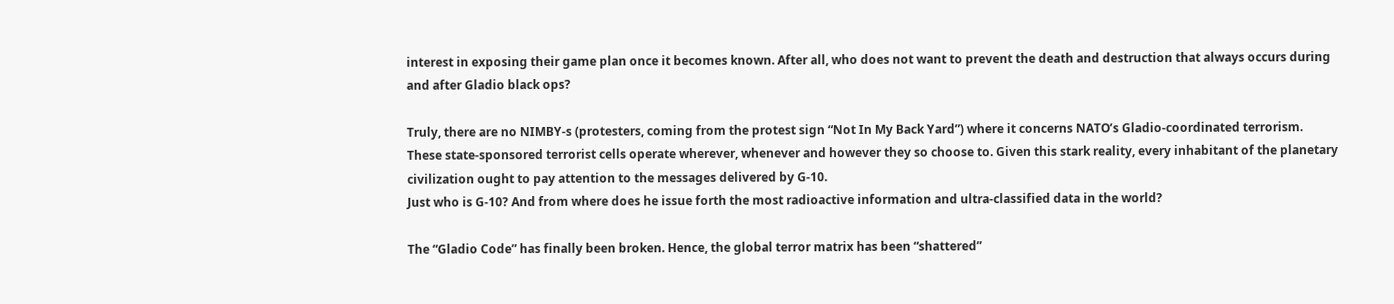interest in exposing their game plan once it becomes known. After all, who does not want to prevent the death and destruction that always occurs during and after Gladio black ops?

Truly, there are no NIMBY-s (protesters, coming from the protest sign “Not In My Back Yard”) where it concerns NATO’s Gladio-coordinated terrorism. These state-sponsored terrorist cells operate wherever, whenever and however they so choose to. Given this stark reality, every inhabitant of the planetary civilization ought to pay attention to the messages delivered by G-10.
Just who is G-10? And from where does he issue forth the most radioactive information and ultra-classified data in the world?

The “Gladio Code” has finally been broken. Hence, the global terror matrix has been “shattered”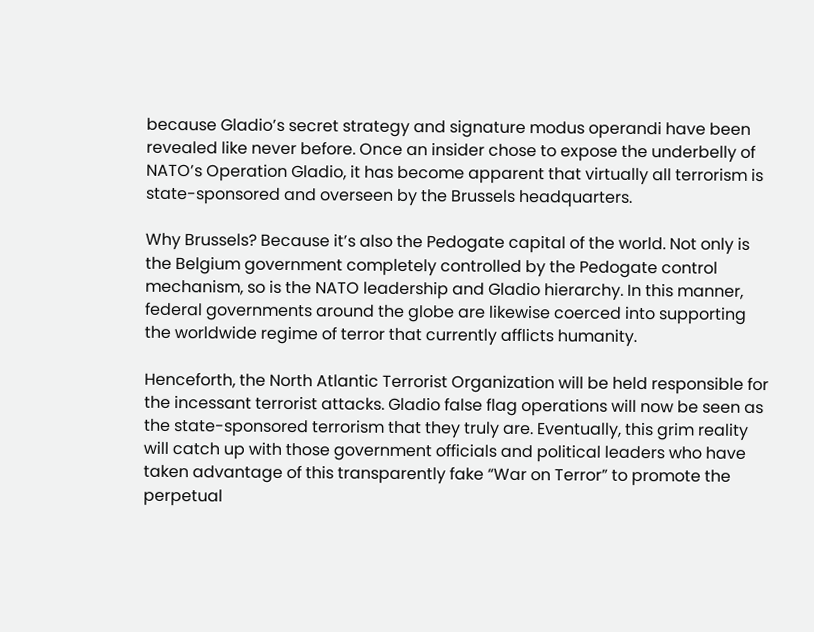because Gladio’s secret strategy and signature modus operandi have been revealed like never before. Once an insider chose to expose the underbelly of NATO’s Operation Gladio, it has become apparent that virtually all terrorism is state-sponsored and overseen by the Brussels headquarters.

Why Brussels? Because it’s also the Pedogate capital of the world. Not only is the Belgium government completely controlled by the Pedogate control mechanism, so is the NATO leadership and Gladio hierarchy. In this manner, federal governments around the globe are likewise coerced into supporting the worldwide regime of terror that currently afflicts humanity.

Henceforth, the North Atlantic Terrorist Organization will be held responsible for the incessant terrorist attacks. Gladio false flag operations will now be seen as the state-sponsored terrorism that they truly are. Eventually, this grim reality will catch up with those government officials and political leaders who have taken advantage of this transparently fake “War on Terror” to promote the perpetual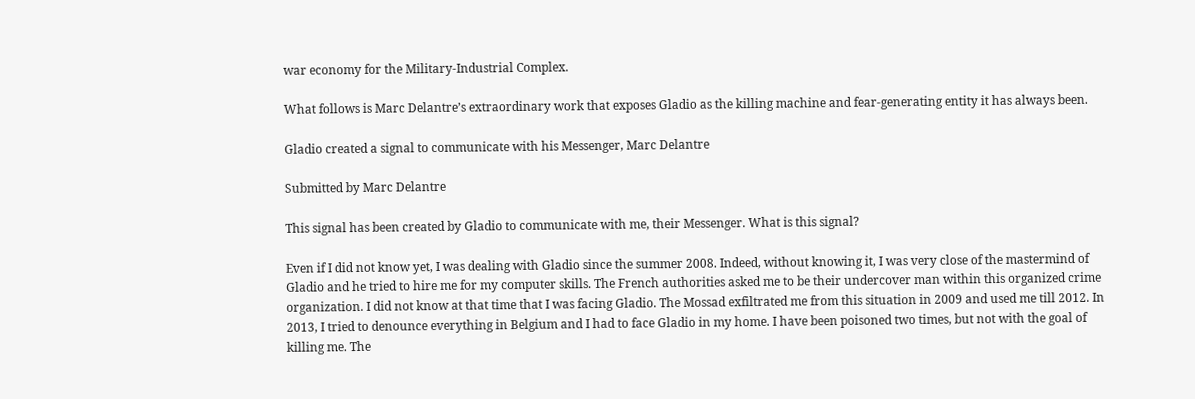war economy for the Military-Industrial Complex.

What follows is Marc Delantre’s extraordinary work that exposes Gladio as the killing machine and fear-generating entity it has always been.

Gladio created a signal to communicate with his Messenger, Marc Delantre

Submitted by Marc Delantre

This signal has been created by Gladio to communicate with me, their Messenger. What is this signal?

Even if I did not know yet, I was dealing with Gladio since the summer 2008. Indeed, without knowing it, I was very close of the mastermind of Gladio and he tried to hire me for my computer skills. The French authorities asked me to be their undercover man within this organized crime organization. I did not know at that time that I was facing Gladio. The Mossad exfiltrated me from this situation in 2009 and used me till 2012. In 2013, I tried to denounce everything in Belgium and I had to face Gladio in my home. I have been poisoned two times, but not with the goal of killing me. The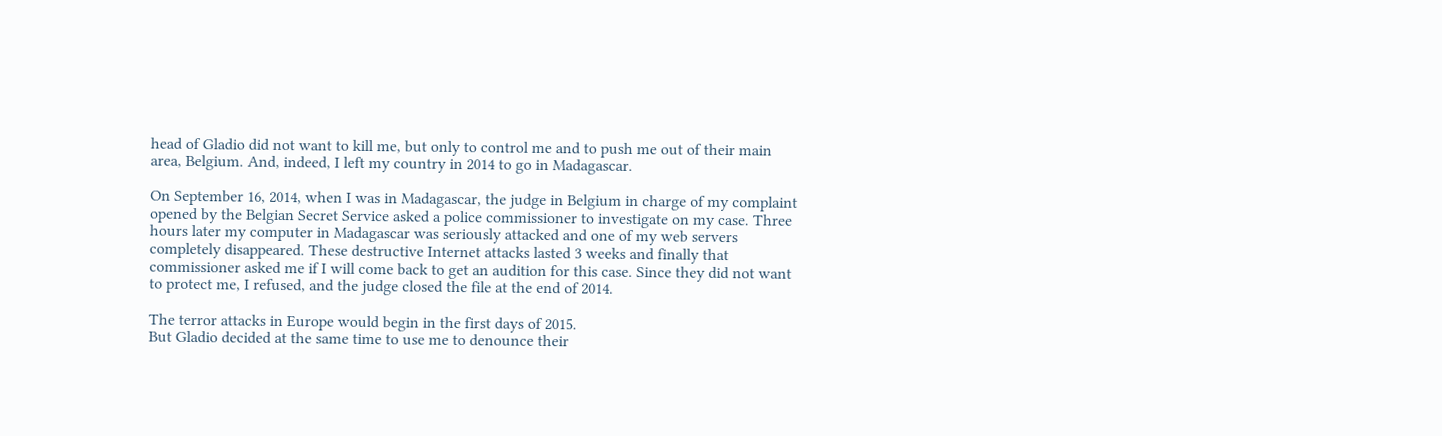head of Gladio did not want to kill me, but only to control me and to push me out of their main area, Belgium. And, indeed, I left my country in 2014 to go in Madagascar.

On September 16, 2014, when I was in Madagascar, the judge in Belgium in charge of my complaint opened by the Belgian Secret Service asked a police commissioner to investigate on my case. Three hours later my computer in Madagascar was seriously attacked and one of my web servers completely disappeared. These destructive Internet attacks lasted 3 weeks and finally that commissioner asked me if I will come back to get an audition for this case. Since they did not want to protect me, I refused, and the judge closed the file at the end of 2014.

The terror attacks in Europe would begin in the first days of 2015.
But Gladio decided at the same time to use me to denounce their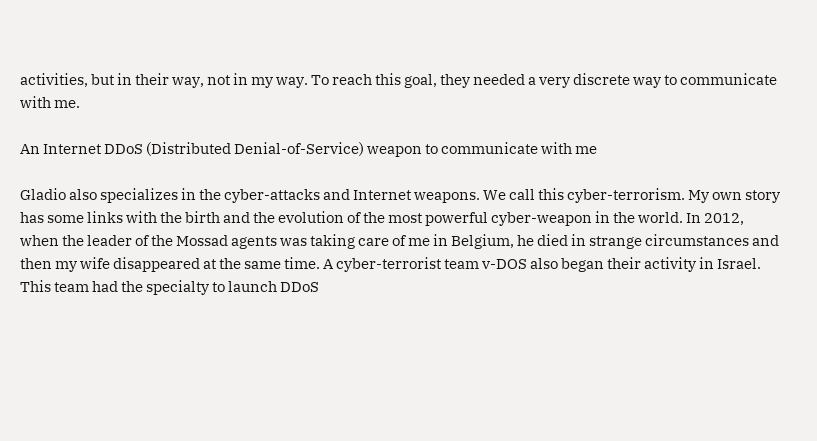activities, but in their way, not in my way. To reach this goal, they needed a very discrete way to communicate with me.

An Internet DDoS (Distributed Denial-of-Service) weapon to communicate with me

Gladio also specializes in the cyber-attacks and Internet weapons. We call this cyber-terrorism. My own story has some links with the birth and the evolution of the most powerful cyber-weapon in the world. In 2012, when the leader of the Mossad agents was taking care of me in Belgium, he died in strange circumstances and then my wife disappeared at the same time. A cyber-terrorist team v-DOS also began their activity in Israel. This team had the specialty to launch DDoS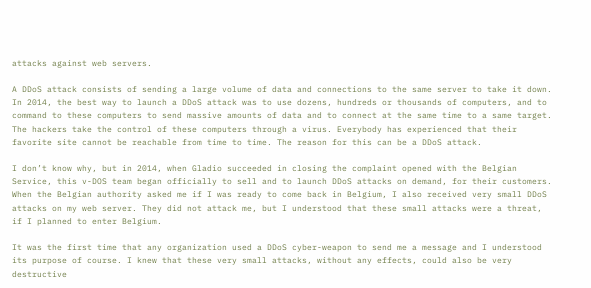attacks against web servers.

A DDoS attack consists of sending a large volume of data and connections to the same server to take it down. In 2014, the best way to launch a DDoS attack was to use dozens, hundreds or thousands of computers, and to command to these computers to send massive amounts of data and to connect at the same time to a same target. The hackers take the control of these computers through a virus. Everybody has experienced that their favorite site cannot be reachable from time to time. The reason for this can be a DDoS attack.

I don’t know why, but in 2014, when Gladio succeeded in closing the complaint opened with the Belgian Service, this v-DOS team began officially to sell and to launch DDoS attacks on demand, for their customers. When the Belgian authority asked me if I was ready to come back in Belgium, I also received very small DDoS attacks on my web server. They did not attack me, but I understood that these small attacks were a threat, if I planned to enter Belgium.

It was the first time that any organization used a DDoS cyber-weapon to send me a message and I understood its purpose of course. I knew that these very small attacks, without any effects, could also be very destructive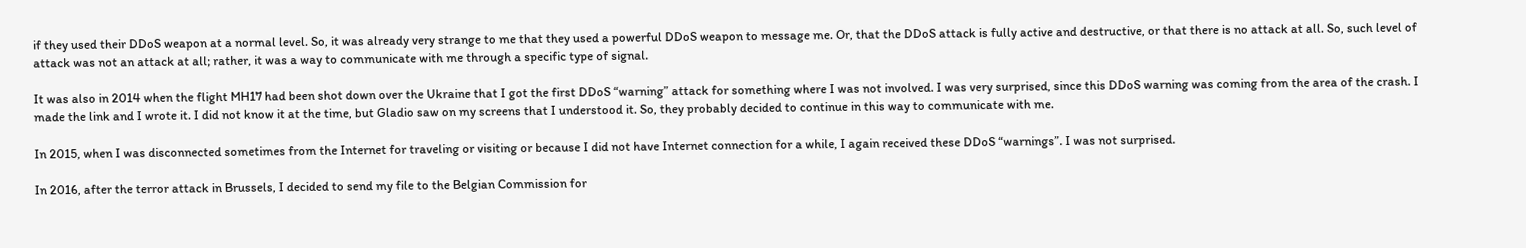if they used their DDoS weapon at a normal level. So, it was already very strange to me that they used a powerful DDoS weapon to message me. Or, that the DDoS attack is fully active and destructive, or that there is no attack at all. So, such level of attack was not an attack at all; rather, it was a way to communicate with me through a specific type of signal.

It was also in 2014 when the flight MH17 had been shot down over the Ukraine that I got the first DDoS “warning” attack for something where I was not involved. I was very surprised, since this DDoS warning was coming from the area of the crash. I made the link and I wrote it. I did not know it at the time, but Gladio saw on my screens that I understood it. So, they probably decided to continue in this way to communicate with me.

In 2015, when I was disconnected sometimes from the Internet for traveling or visiting or because I did not have Internet connection for a while, I again received these DDoS “warnings”. I was not surprised.

In 2016, after the terror attack in Brussels, I decided to send my file to the Belgian Commission for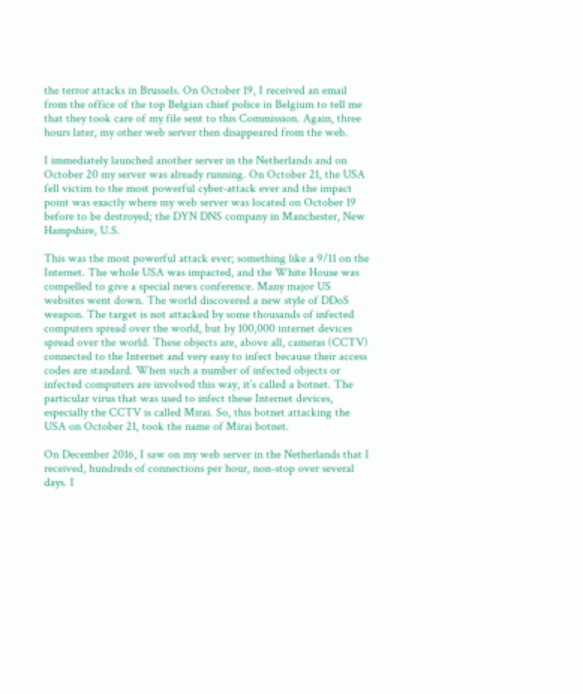the terror attacks in Brussels. On October 19, I received an email from the office of the top Belgian chief police in Belgium to tell me that they took care of my file sent to this Commission. Again, three hours later, my other web server then disappeared from the web.

I immediately launched another server in the Netherlands and on October 20 my server was already running. On October 21, the USA fell victim to the most powerful cyber-attack ever and the impact point was exactly where my web server was located on October 19 before to be destroyed; the DYN DNS company in Manchester, New Hampshire, U.S.

This was the most powerful attack ever; something like a 9/11 on the Internet. The whole USA was impacted, and the White House was compelled to give a special news conference. Many major US websites went down. The world discovered a new style of DDoS weapon. The target is not attacked by some thousands of infected computers spread over the world, but by 100,000 internet devices spread over the world. These objects are, above all, cameras (CCTV) connected to the Internet and very easy to infect because their access codes are standard. When such a number of infected objects or infected computers are involved this way, it’s called a botnet. The particular virus that was used to infect these Internet devices, especially the CCTV is called Mirai. So, this botnet attacking the USA on October 21, took the name of Mirai botnet.

On December 2016, I saw on my web server in the Netherlands that I received, hundreds of connections per hour, non-stop over several days. I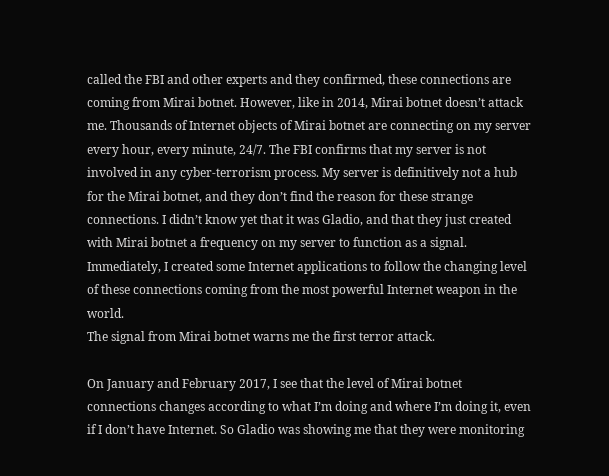called the FBI and other experts and they confirmed, these connections are coming from Mirai botnet. However, like in 2014, Mirai botnet doesn’t attack me. Thousands of Internet objects of Mirai botnet are connecting on my server every hour, every minute, 24/7. The FBI confirms that my server is not involved in any cyber-terrorism process. My server is definitively not a hub for the Mirai botnet, and they don’t find the reason for these strange connections. I didn’t know yet that it was Gladio, and that they just created with Mirai botnet a frequency on my server to function as a signal. Immediately, I created some Internet applications to follow the changing level of these connections coming from the most powerful Internet weapon in the world.
The signal from Mirai botnet warns me the first terror attack.

On January and February 2017, I see that the level of Mirai botnet connections changes according to what I’m doing and where I’m doing it, even if I don’t have Internet. So Gladio was showing me that they were monitoring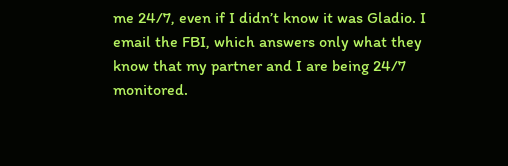me 24/7, even if I didn’t know it was Gladio. I email the FBI, which answers only what they know that my partner and I are being 24/7 monitored.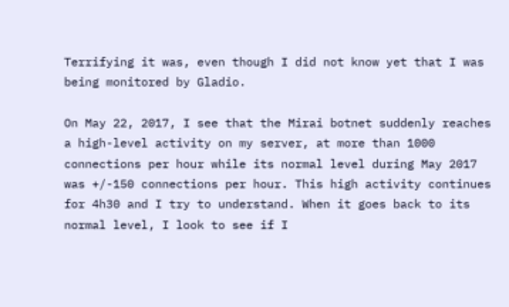Terrifying it was, even though I did not know yet that I was being monitored by Gladio.

On May 22, 2017, I see that the Mirai botnet suddenly reaches a high-level activity on my server, at more than 1000 connections per hour while its normal level during May 2017 was +/-150 connections per hour. This high activity continues for 4h30 and I try to understand. When it goes back to its normal level, I look to see if I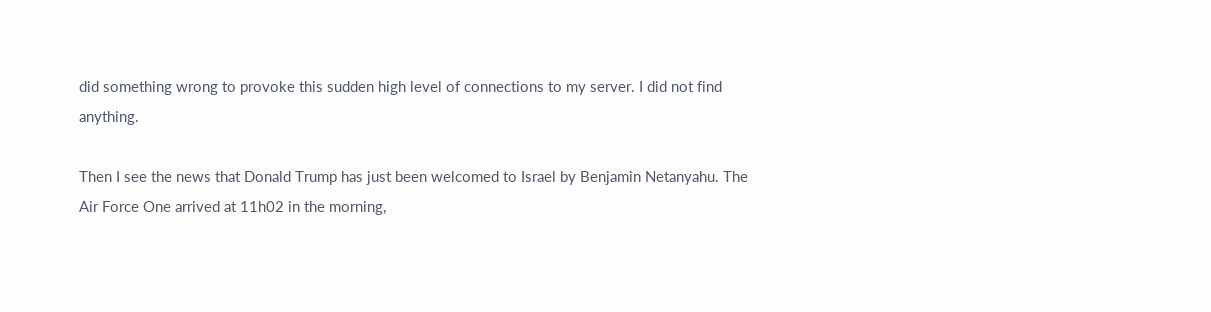did something wrong to provoke this sudden high level of connections to my server. I did not find anything.

Then I see the news that Donald Trump has just been welcomed to Israel by Benjamin Netanyahu. The Air Force One arrived at 11h02 in the morning,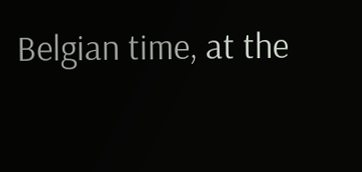Belgian time, at the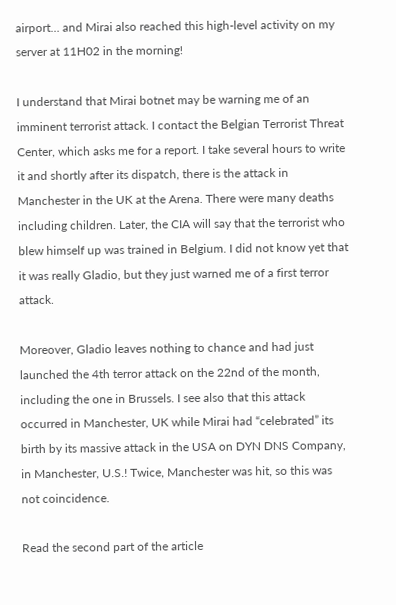airport… and Mirai also reached this high-level activity on my server at 11H02 in the morning!

I understand that Mirai botnet may be warning me of an imminent terrorist attack. I contact the Belgian Terrorist Threat Center, which asks me for a report. I take several hours to write it and shortly after its dispatch, there is the attack in Manchester in the UK at the Arena. There were many deaths including children. Later, the CIA will say that the terrorist who blew himself up was trained in Belgium. I did not know yet that it was really Gladio, but they just warned me of a first terror attack.

Moreover, Gladio leaves nothing to chance and had just launched the 4th terror attack on the 22nd of the month, including the one in Brussels. I see also that this attack occurred in Manchester, UK while Mirai had “celebrated” its birth by its massive attack in the USA on DYN DNS Company, in Manchester, U.S.! Twice, Manchester was hit, so this was not coincidence.

Read the second part of the article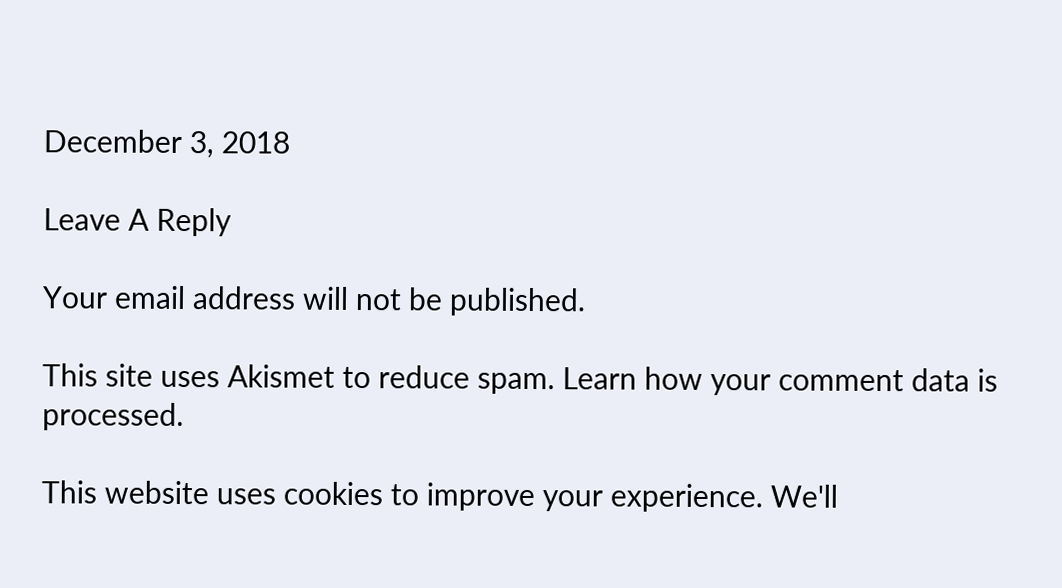December 3, 2018

Leave A Reply

Your email address will not be published.

This site uses Akismet to reduce spam. Learn how your comment data is processed.

This website uses cookies to improve your experience. We'll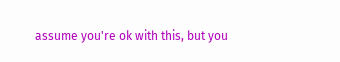assume you're ok with this, but you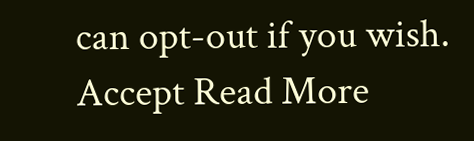can opt-out if you wish. Accept Read More